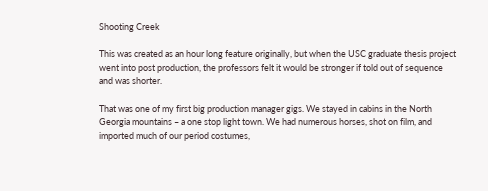Shooting Creek

This was created as an hour long feature originally, but when the USC graduate thesis project went into post production, the professors felt it would be stronger if told out of sequence and was shorter.

That was one of my first big production manager gigs. We stayed in cabins in the North Georgia mountains – a one stop light town. We had numerous horses, shot on film, and imported much of our period costumes,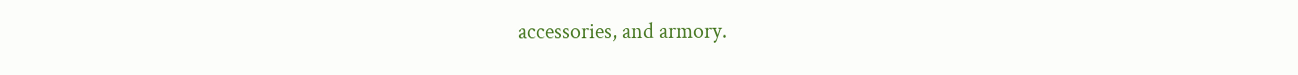accessories, and armory.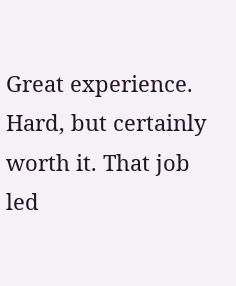Great experience. Hard, but certainly worth it. That job led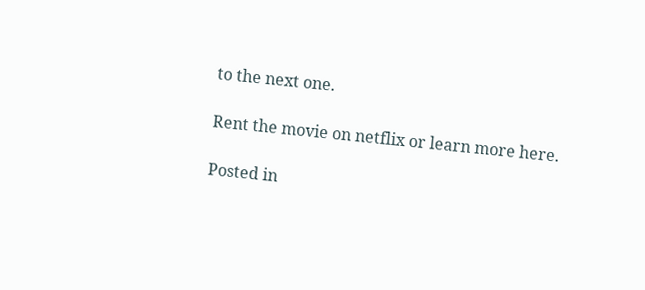to the next one.

Rent the movie on netflix or learn more here.

Posted in